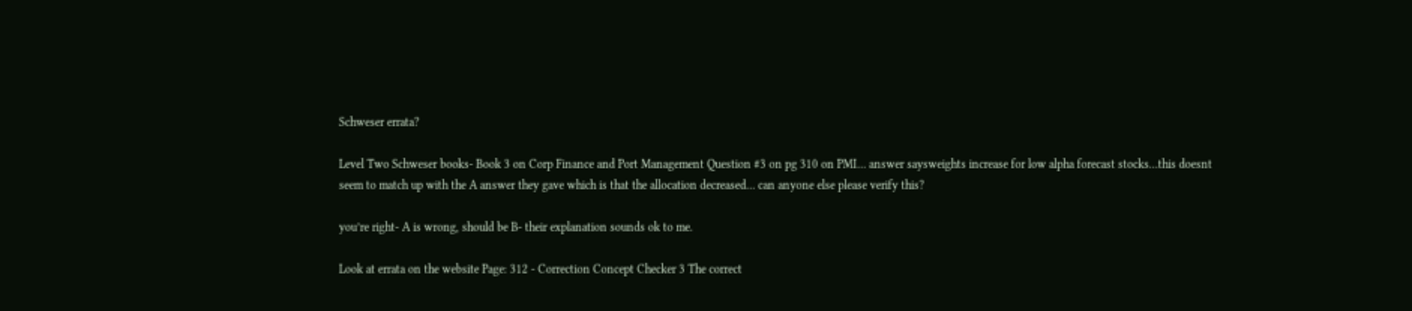Schweser errata?

Level Two Schweser books- Book 3 on Corp Finance and Port Management Question #3 on pg 310 on PMI… answer saysweights increase for low alpha forecast stocks…this doesnt seem to match up with the A answer they gave which is that the allocation decreased… can anyone else please verify this?

you’re right- A is wrong, should be B- their explanation sounds ok to me.

Look at errata on the website Page: 312 - Correction Concept Checker 3 The correct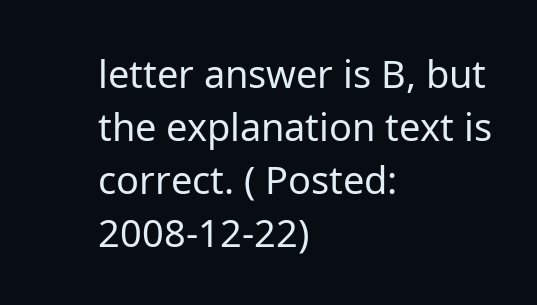letter answer is B, but the explanation text is correct. ( Posted: 2008-12-22)